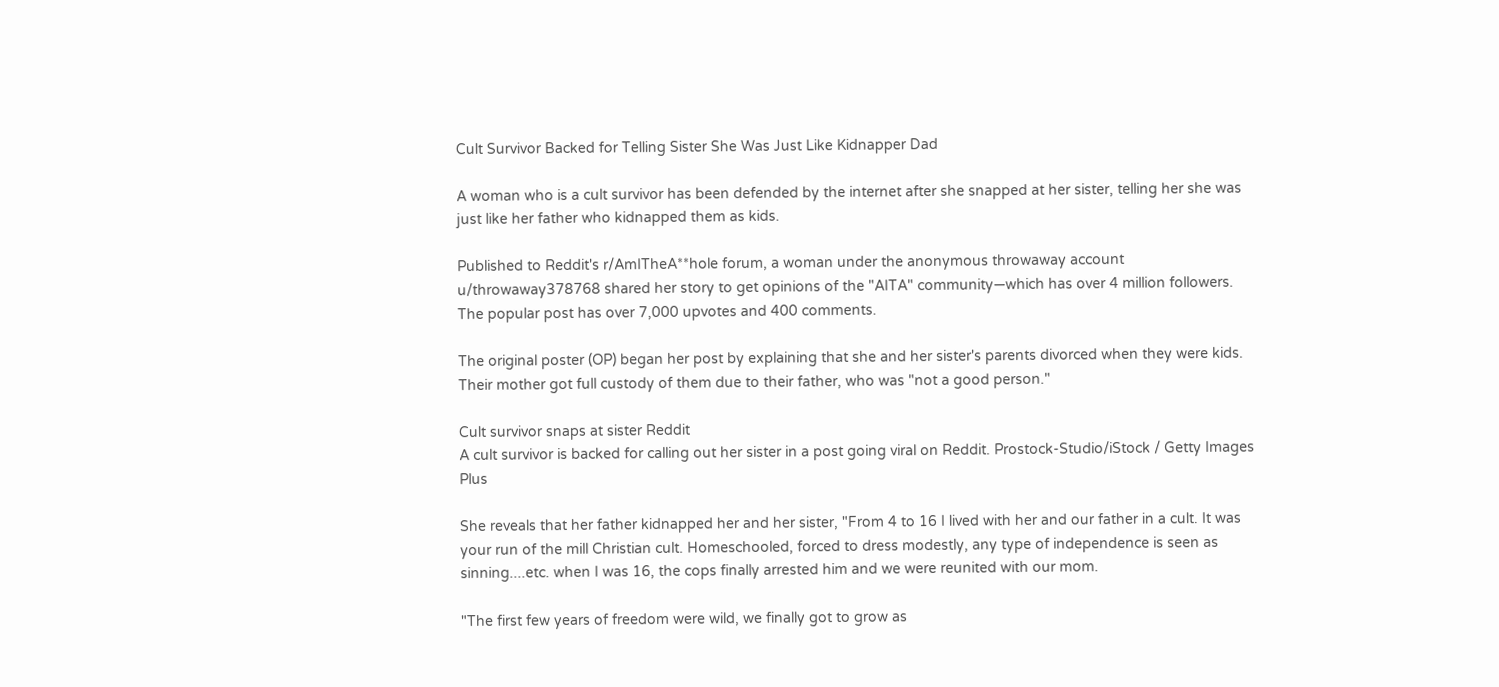Cult Survivor Backed for Telling Sister She Was Just Like Kidnapper Dad

A woman who is a cult survivor has been defended by the internet after she snapped at her sister, telling her she was just like her father who kidnapped them as kids.

Published to Reddit's r/AmITheA**hole forum, a woman under the anonymous throwaway account u/throwaway378768 shared her story to get opinions of the "AITA" community—which has over 4 million followers. The popular post has over 7,000 upvotes and 400 comments.

The original poster (OP) began her post by explaining that she and her sister's parents divorced when they were kids. Their mother got full custody of them due to their father, who was "not a good person."

Cult survivor snaps at sister Reddit
A cult survivor is backed for calling out her sister in a post going viral on Reddit. Prostock-Studio/iStock / Getty Images Plus

She reveals that her father kidnapped her and her sister, "From 4 to 16 I lived with her and our father in a cult. It was your run of the mill Christian cult. Homeschooled, forced to dress modestly, any type of independence is seen as sinning....etc. when I was 16, the cops finally arrested him and we were reunited with our mom.

"The first few years of freedom were wild, we finally got to grow as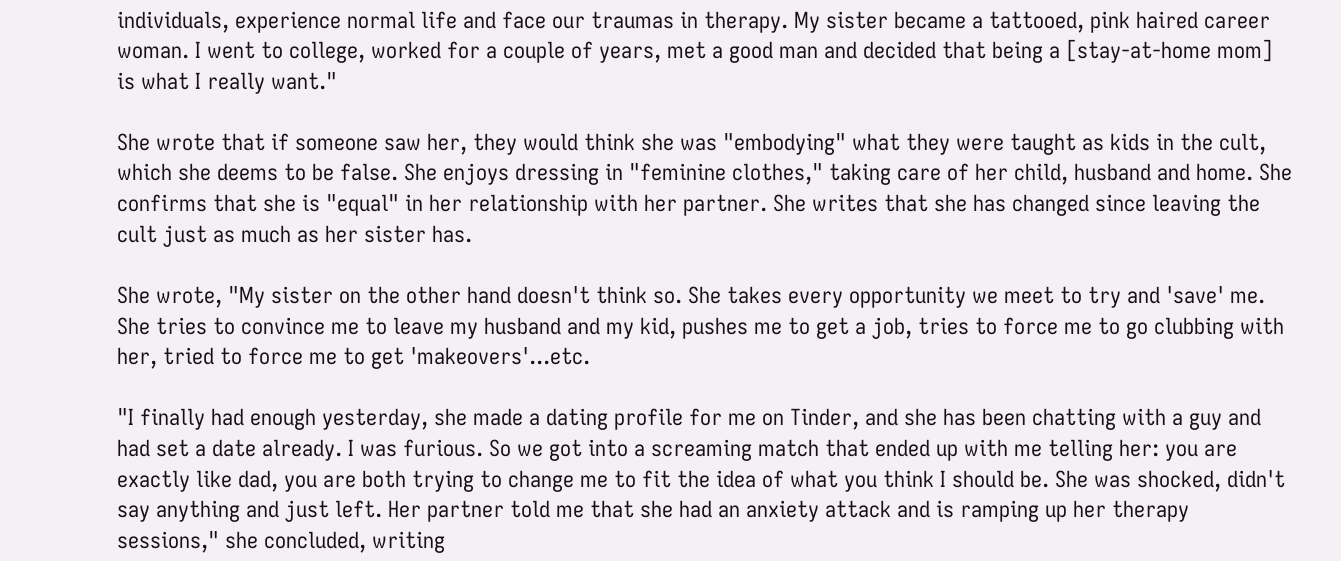individuals, experience normal life and face our traumas in therapy. My sister became a tattooed, pink haired career woman. I went to college, worked for a couple of years, met a good man and decided that being a [stay-at-home mom] is what I really want."

She wrote that if someone saw her, they would think she was "embodying" what they were taught as kids in the cult, which she deems to be false. She enjoys dressing in "feminine clothes," taking care of her child, husband and home. She confirms that she is "equal" in her relationship with her partner. She writes that she has changed since leaving the cult just as much as her sister has.

She wrote, "My sister on the other hand doesn't think so. She takes every opportunity we meet to try and 'save' me. She tries to convince me to leave my husband and my kid, pushes me to get a job, tries to force me to go clubbing with her, tried to force me to get 'makeovers'...etc.

"I finally had enough yesterday, she made a dating profile for me on Tinder, and she has been chatting with a guy and had set a date already. I was furious. So we got into a screaming match that ended up with me telling her: you are exactly like dad, you are both trying to change me to fit the idea of what you think I should be. She was shocked, didn't say anything and just left. Her partner told me that she had an anxiety attack and is ramping up her therapy sessions," she concluded, writing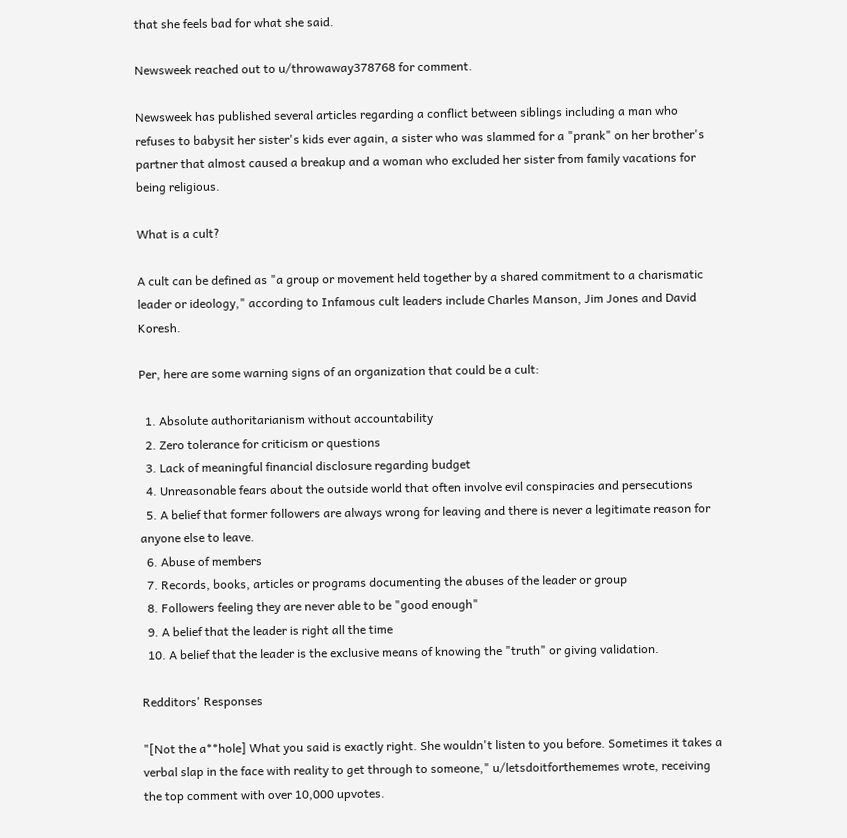that she feels bad for what she said.

Newsweek reached out to u/throwaway378768 for comment.

Newsweek has published several articles regarding a conflict between siblings including a man who refuses to babysit her sister's kids ever again, a sister who was slammed for a "prank" on her brother's partner that almost caused a breakup and a woman who excluded her sister from family vacations for being religious.

What is a cult?

A cult can be defined as "a group or movement held together by a shared commitment to a charismatic leader or ideology," according to Infamous cult leaders include Charles Manson, Jim Jones and David Koresh.

Per, here are some warning signs of an organization that could be a cult:

  1. Absolute authoritarianism without accountability
  2. Zero tolerance for criticism or questions
  3. Lack of meaningful financial disclosure regarding budget
  4. Unreasonable fears about the outside world that often involve evil conspiracies and persecutions
  5. A belief that former followers are always wrong for leaving and there is never a legitimate reason for anyone else to leave.
  6. Abuse of members
  7. Records, books, articles or programs documenting the abuses of the leader or group
  8. Followers feeling they are never able to be "good enough"
  9. A belief that the leader is right all the time
  10. A belief that the leader is the exclusive means of knowing the "truth" or giving validation.

Redditors' Responses

"[Not the a**hole] What you said is exactly right. She wouldn't listen to you before. Sometimes it takes a verbal slap in the face with reality to get through to someone," u/letsdoitforthememes wrote, receiving the top comment with over 10,000 upvotes.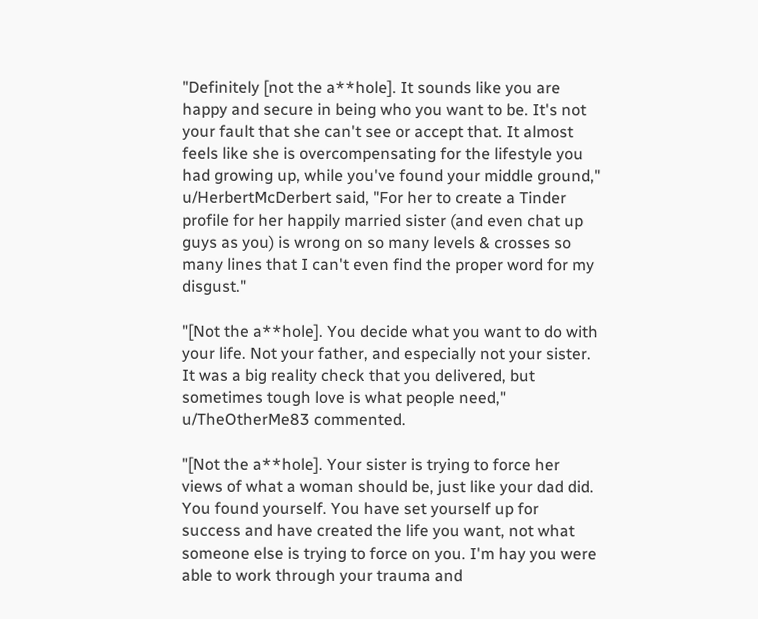"Definitely [not the a**hole]. It sounds like you are happy and secure in being who you want to be. It's not your fault that she can't see or accept that. It almost feels like she is overcompensating for the lifestyle you had growing up, while you've found your middle ground," u/HerbertMcDerbert said, "For her to create a Tinder profile for her happily married sister (and even chat up guys as you) is wrong on so many levels & crosses so many lines that I can't even find the proper word for my disgust."

"[Not the a**hole]. You decide what you want to do with your life. Not your father, and especially not your sister. It was a big reality check that you delivered, but sometimes tough love is what people need," u/TheOtherMe83 commented.

"[Not the a**hole]. Your sister is trying to force her views of what a woman should be, just like your dad did. You found yourself. You have set yourself up for success and have created the life you want, not what someone else is trying to force on you. I'm hay you were able to work through your trauma and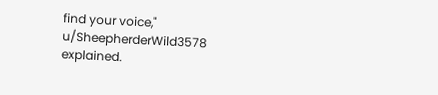find your voice," u/SheepherderWild3578 explained.